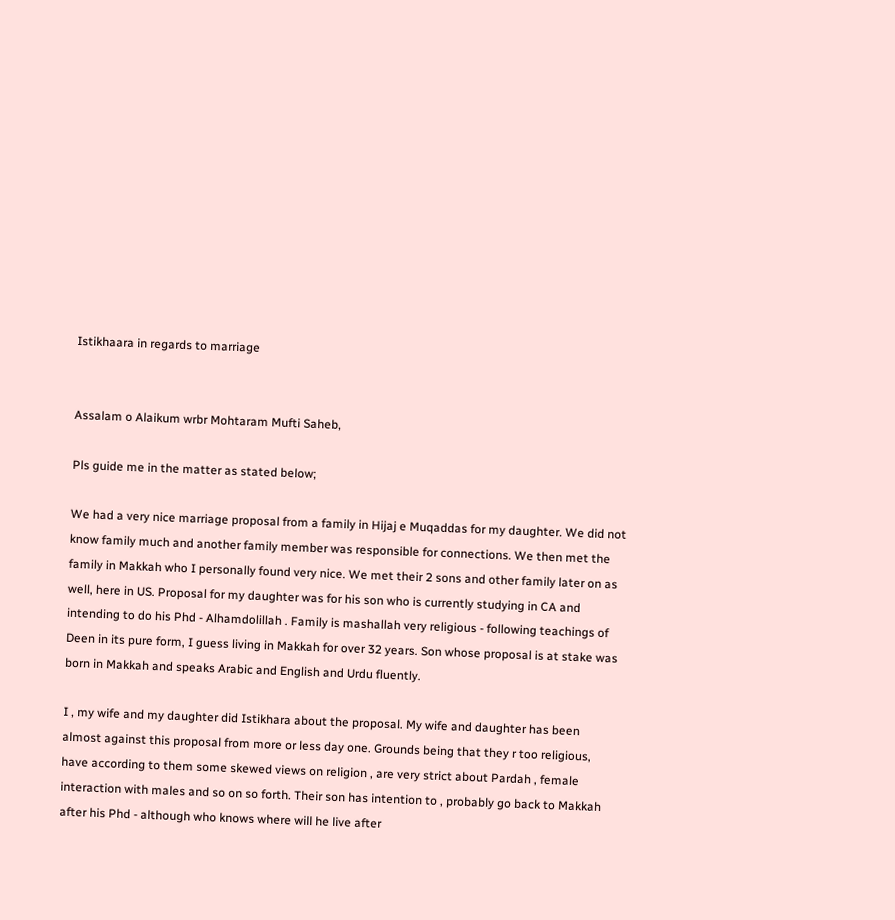Istikhaara in regards to marriage


Assalam o Alaikum wrbr Mohtaram Mufti Saheb,

Pls guide me in the matter as stated below;

We had a very nice marriage proposal from a family in Hijaj e Muqaddas for my daughter. We did not know family much and another family member was responsible for connections. We then met the family in Makkah who I personally found very nice. We met their 2 sons and other family later on as well, here in US. Proposal for my daughter was for his son who is currently studying in CA and intending to do his Phd - Alhamdolillah . Family is mashallah very religious - following teachings of Deen in its pure form, I guess living in Makkah for over 32 years. Son whose proposal is at stake was born in Makkah and speaks Arabic and English and Urdu fluently.

I , my wife and my daughter did Istikhara about the proposal. My wife and daughter has been almost against this proposal from more or less day one. Grounds being that they r too religious, have according to them some skewed views on religion , are very strict about Pardah , female interaction with males and so on so forth. Their son has intention to , probably go back to Makkah after his Phd - although who knows where will he live after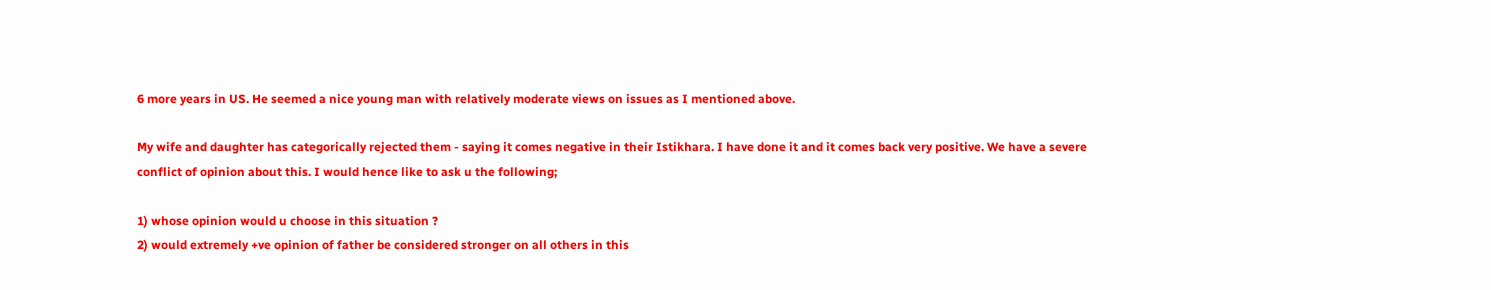6 more years in US. He seemed a nice young man with relatively moderate views on issues as I mentioned above.

My wife and daughter has categorically rejected them - saying it comes negative in their Istikhara. I have done it and it comes back very positive. We have a severe conflict of opinion about this. I would hence like to ask u the following;

1) whose opinion would u choose in this situation ?
2) would extremely +ve opinion of father be considered stronger on all others in this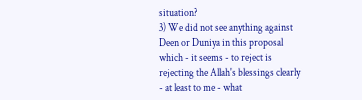situation?
3) We did not see anything against Deen or Duniya in this proposal which - it seems - to reject is rejecting the Allah's blessings clearly - at least to me - what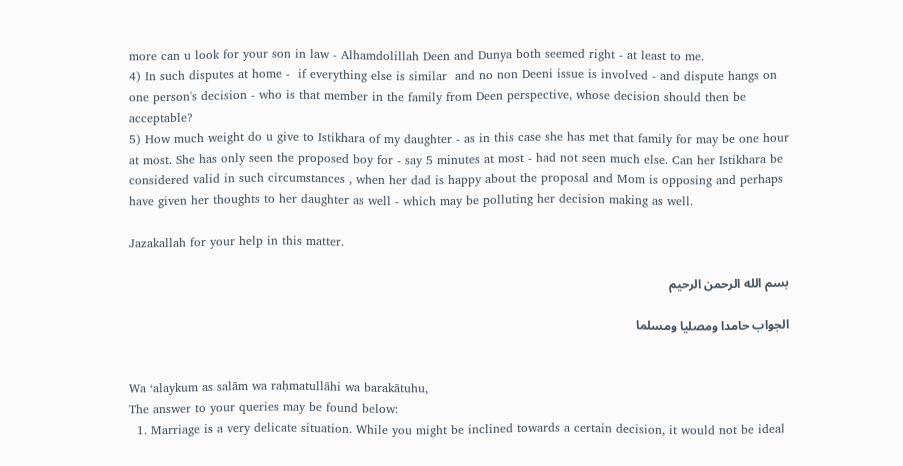more can u look for your son in law - Alhamdolillah Deen and Dunya both seemed right - at least to me.
4) In such disputes at home -  if everything else is similar  and no non Deeni issue is involved - and dispute hangs on one person's decision - who is that member in the family from Deen perspective, whose decision should then be acceptable?
5) How much weight do u give to Istikhara of my daughter - as in this case she has met that family for may be one hour at most. She has only seen the proposed boy for - say 5 minutes at most - had not seen much else. Can her Istikhara be considered valid in such circumstances , when her dad is happy about the proposal and Mom is opposing and perhaps have given her thoughts to her daughter as well - which may be polluting her decision making as well.

Jazakallah for your help in this matter.

بسم الله الرحمن الرحيم

الجواب حامدا ومصليا ومسلما


Wa ‘alaykum as salām wa raḥmatullāhi wa barakātuhu,
The answer to your queries may be found below:
  1. Marriage is a very delicate situation. While you might be inclined towards a certain decision, it would not be ideal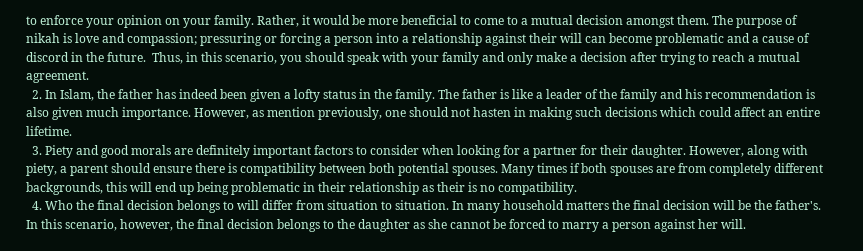to enforce your opinion on your family. Rather, it would be more beneficial to come to a mutual decision amongst them. The purpose of nikah is love and compassion; pressuring or forcing a person into a relationship against their will can become problematic and a cause of discord in the future.  Thus, in this scenario, you should speak with your family and only make a decision after trying to reach a mutual agreement.
  2. In Islam, the father has indeed been given a lofty status in the family. The father is like a leader of the family and his recommendation is also given much importance. However, as mention previously, one should not hasten in making such decisions which could affect an entire lifetime.
  3. Piety and good morals are definitely important factors to consider when looking for a partner for their daughter. However, along with piety, a parent should ensure there is compatibility between both potential spouses. Many times if both spouses are from completely different backgrounds, this will end up being problematic in their relationship as their is no compatibility.
  4. Who the final decision belongs to will differ from situation to situation. In many household matters the final decision will be the father's. In this scenario, however, the final decision belongs to the daughter as she cannot be forced to marry a person against her will.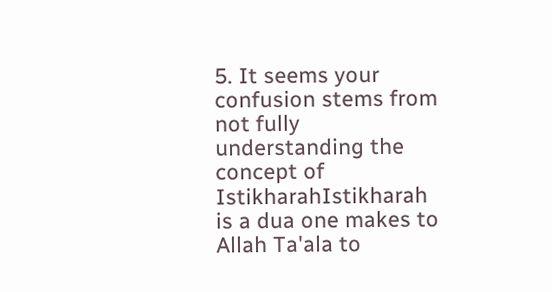5. It seems your confusion stems from not fully understanding the concept of IstikharahIstikharah is a dua one makes to Allah Ta'ala to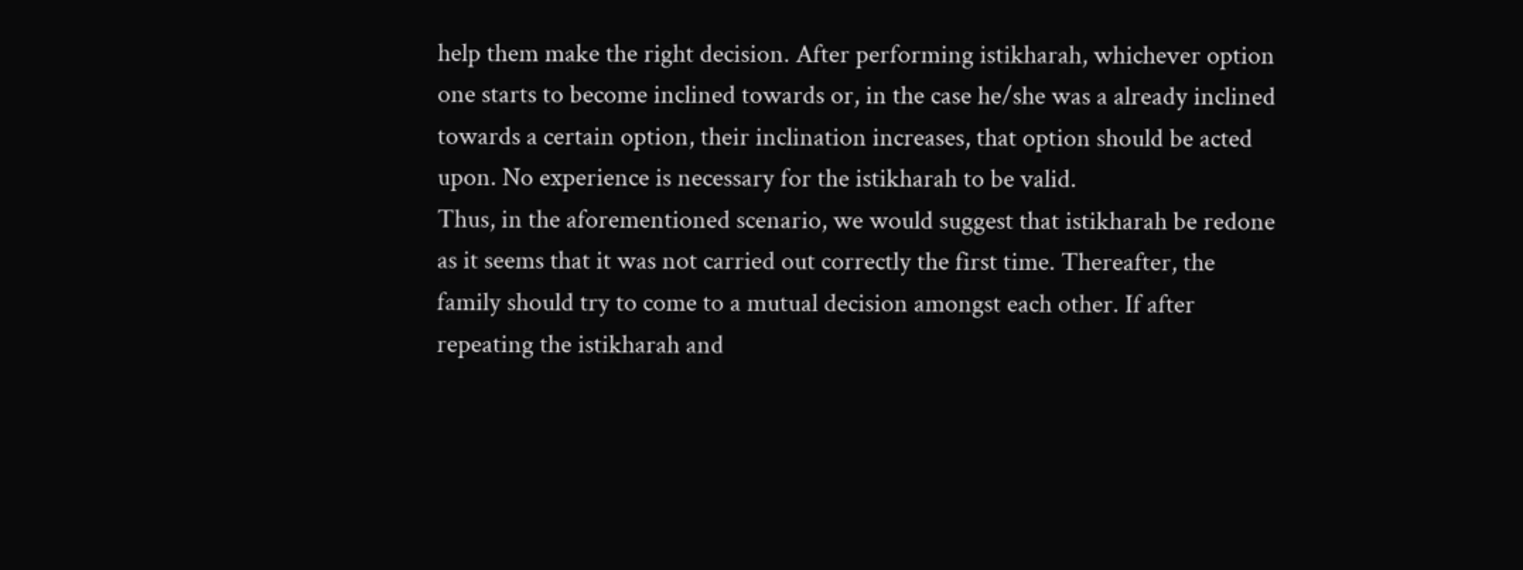help them make the right decision. After performing istikharah, whichever option one starts to become inclined towards or, in the case he/she was a already inclined towards a certain option, their inclination increases, that option should be acted upon. No experience is necessary for the istikharah to be valid.
Thus, in the aforementioned scenario, we would suggest that istikharah be redone as it seems that it was not carried out correctly the first time. Thereafter, the family should try to come to a mutual decision amongst each other. If after repeating the istikharah and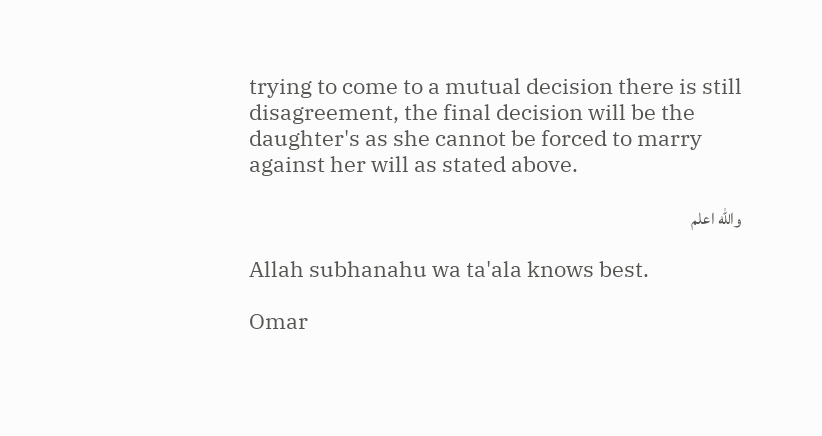trying to come to a mutual decision there is still disagreement, the final decision will be the daughter's as she cannot be forced to marry against her will as stated above.

والله اعلم

Allah subhanahu wa ta'ala knows best.

Omar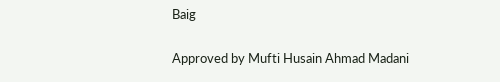Baig

Approved by Mufti Husain Ahmad Madani